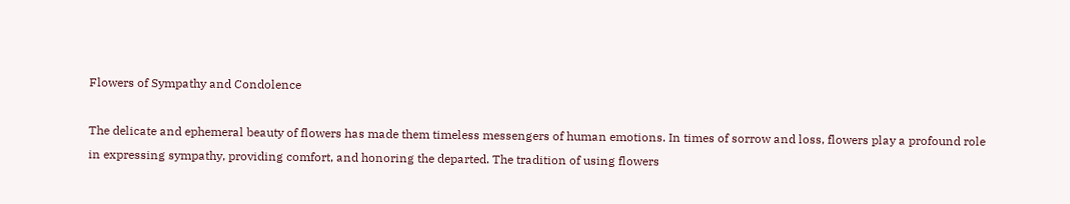Flowers of Sympathy and Condolence

The delicate and ephemeral beauty of flowers has made them timeless messengers of human emotions. In times of sorrow and loss, flowers play a profound role in expressing sympathy, providing comfort, and honoring the departed. The tradition of using flowers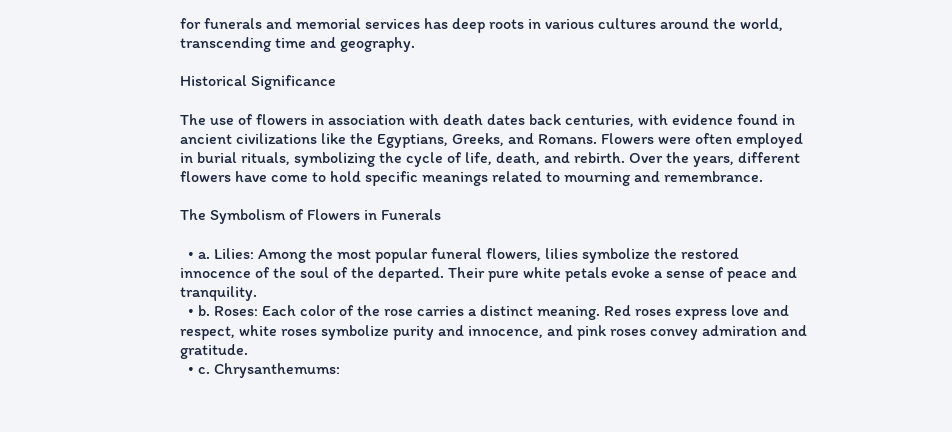for funerals and memorial services has deep roots in various cultures around the world, transcending time and geography.

Historical Significance

The use of flowers in association with death dates back centuries, with evidence found in ancient civilizations like the Egyptians, Greeks, and Romans. Flowers were often employed in burial rituals, symbolizing the cycle of life, death, and rebirth. Over the years, different flowers have come to hold specific meanings related to mourning and remembrance.

The Symbolism of Flowers in Funerals

  • a. Lilies: Among the most popular funeral flowers, lilies symbolize the restored innocence of the soul of the departed. Their pure white petals evoke a sense of peace and tranquility.
  • b. Roses: Each color of the rose carries a distinct meaning. Red roses express love and respect, white roses symbolize purity and innocence, and pink roses convey admiration and gratitude.
  • c. Chrysanthemums: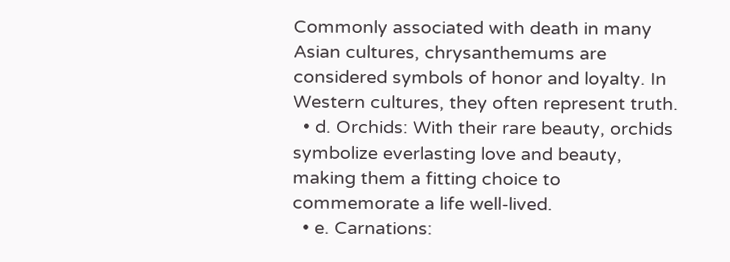Commonly associated with death in many Asian cultures, chrysanthemums are considered symbols of honor and loyalty. In Western cultures, they often represent truth.
  • d. Orchids: With their rare beauty, orchids symbolize everlasting love and beauty, making them a fitting choice to commemorate a life well-lived.
  • e. Carnations: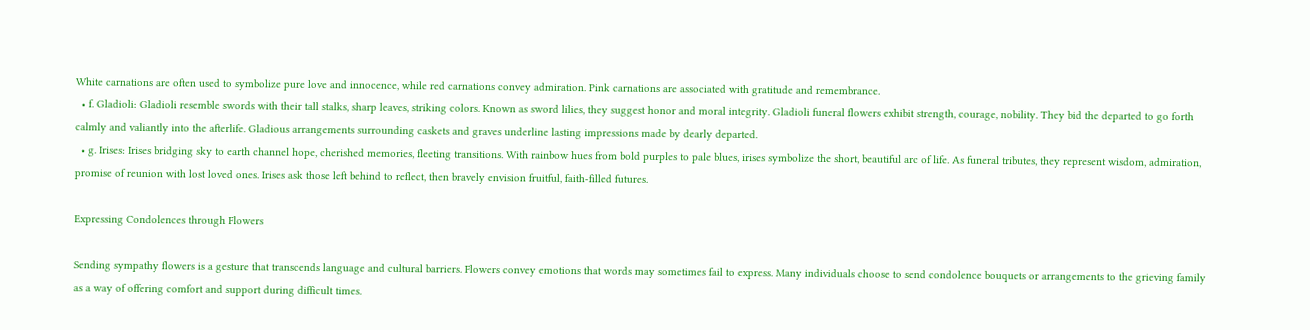White carnations are often used to symbolize pure love and innocence, while red carnations convey admiration. Pink carnations are associated with gratitude and remembrance.
  • f. Gladioli: Gladioli resemble swords with their tall stalks, sharp leaves, striking colors. Known as sword lilies, they suggest honor and moral integrity. Gladioli funeral flowers exhibit strength, courage, nobility. They bid the departed to go forth calmly and valiantly into the afterlife. Gladious arrangements surrounding caskets and graves underline lasting impressions made by dearly departed.
  • g. Irises: Irises bridging sky to earth channel hope, cherished memories, fleeting transitions. With rainbow hues from bold purples to pale blues, irises symbolize the short, beautiful arc of life. As funeral tributes, they represent wisdom, admiration, promise of reunion with lost loved ones. Irises ask those left behind to reflect, then bravely envision fruitful, faith-filled futures.

Expressing Condolences through Flowers

Sending sympathy flowers is a gesture that transcends language and cultural barriers. Flowers convey emotions that words may sometimes fail to express. Many individuals choose to send condolence bouquets or arrangements to the grieving family as a way of offering comfort and support during difficult times.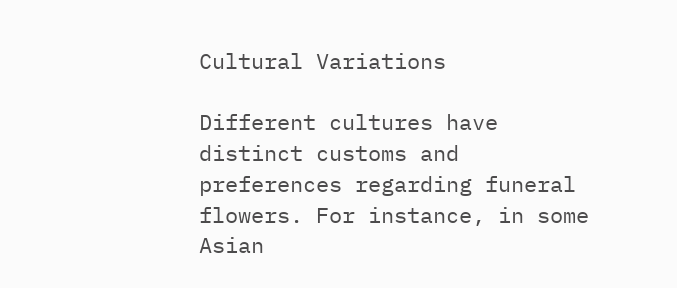Cultural Variations

Different cultures have distinct customs and preferences regarding funeral flowers. For instance, in some Asian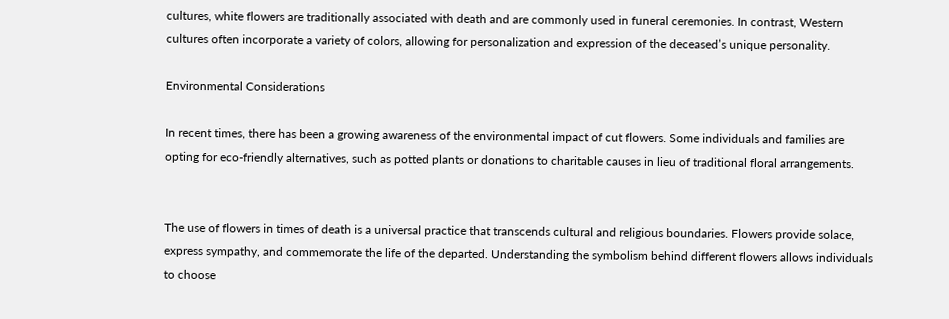cultures, white flowers are traditionally associated with death and are commonly used in funeral ceremonies. In contrast, Western cultures often incorporate a variety of colors, allowing for personalization and expression of the deceased’s unique personality.

Environmental Considerations

In recent times, there has been a growing awareness of the environmental impact of cut flowers. Some individuals and families are opting for eco-friendly alternatives, such as potted plants or donations to charitable causes in lieu of traditional floral arrangements.


The use of flowers in times of death is a universal practice that transcends cultural and religious boundaries. Flowers provide solace, express sympathy, and commemorate the life of the departed. Understanding the symbolism behind different flowers allows individuals to choose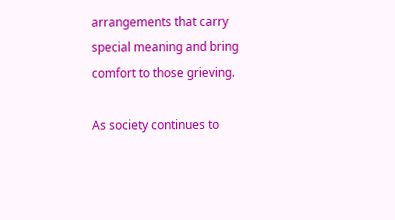arrangements that carry special meaning and bring comfort to those grieving.

As society continues to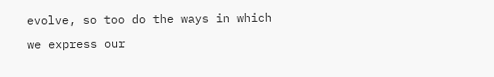evolve, so too do the ways in which we express our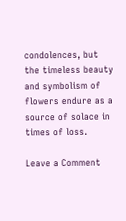condolences, but the timeless beauty and symbolism of flowers endure as a source of solace in times of loss.

Leave a Comment